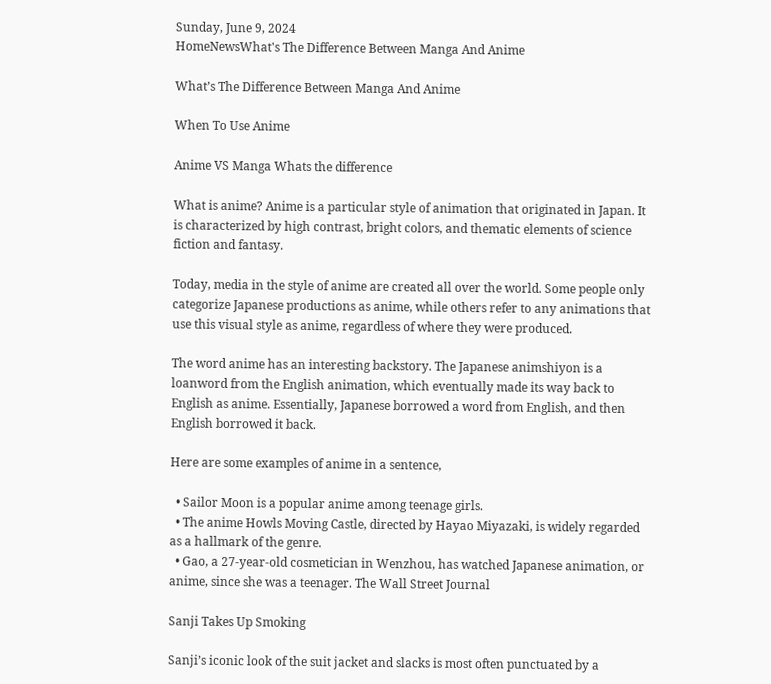Sunday, June 9, 2024
HomeNewsWhat's The Difference Between Manga And Anime

What’s The Difference Between Manga And Anime

When To Use Anime

Anime VS Manga Whats the difference

What is anime? Anime is a particular style of animation that originated in Japan. It is characterized by high contrast, bright colors, and thematic elements of science fiction and fantasy.

Today, media in the style of anime are created all over the world. Some people only categorize Japanese productions as anime, while others refer to any animations that use this visual style as anime, regardless of where they were produced.

The word anime has an interesting backstory. The Japanese animshiyon is a loanword from the English animation, which eventually made its way back to English as anime. Essentially, Japanese borrowed a word from English, and then English borrowed it back.

Here are some examples of anime in a sentence,

  • Sailor Moon is a popular anime among teenage girls.
  • The anime Howls Moving Castle, directed by Hayao Miyazaki, is widely regarded as a hallmark of the genre.
  • Gao, a 27-year-old cosmetician in Wenzhou, has watched Japanese animation, or anime, since she was a teenager. The Wall Street Journal

Sanji Takes Up Smoking

Sanji’s iconic look of the suit jacket and slacks is most often punctuated by a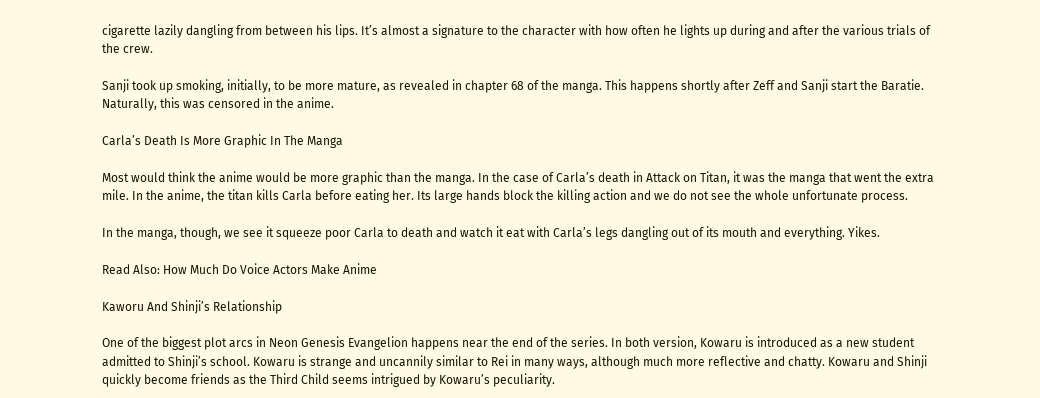cigarette lazily dangling from between his lips. It’s almost a signature to the character with how often he lights up during and after the various trials of the crew.

Sanji took up smoking, initially, to be more mature, as revealed in chapter 68 of the manga. This happens shortly after Zeff and Sanji start the Baratie. Naturally, this was censored in the anime.

Carla’s Death Is More Graphic In The Manga

Most would think the anime would be more graphic than the manga. In the case of Carla’s death in Attack on Titan, it was the manga that went the extra mile. In the anime, the titan kills Carla before eating her. Its large hands block the killing action and we do not see the whole unfortunate process.

In the manga, though, we see it squeeze poor Carla to death and watch it eat with Carla’s legs dangling out of its mouth and everything. Yikes.

Read Also: How Much Do Voice Actors Make Anime

Kaworu And Shinji’s Relationship

One of the biggest plot arcs in Neon Genesis Evangelion happens near the end of the series. In both version, Kowaru is introduced as a new student admitted to Shinji’s school. Kowaru is strange and uncannily similar to Rei in many ways, although much more reflective and chatty. Kowaru and Shinji quickly become friends as the Third Child seems intrigued by Kowaru’s peculiarity.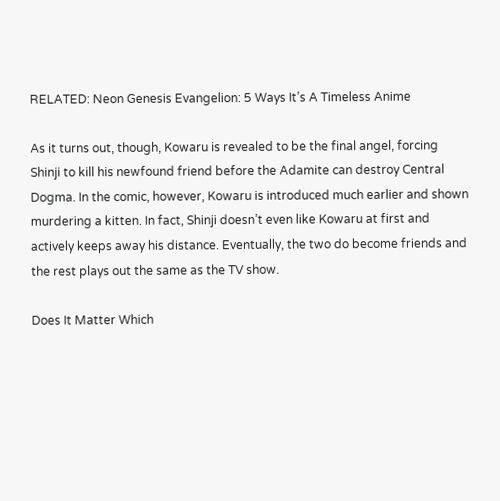RELATED: Neon Genesis Evangelion: 5 Ways It’s A Timeless Anime

As it turns out, though, Kowaru is revealed to be the final angel, forcing Shinji to kill his newfound friend before the Adamite can destroy Central Dogma. In the comic, however, Kowaru is introduced much earlier and shown murdering a kitten. In fact, Shinji doesn’t even like Kowaru at first and actively keeps away his distance. Eventually, the two do become friends and the rest plays out the same as the TV show.

Does It Matter Which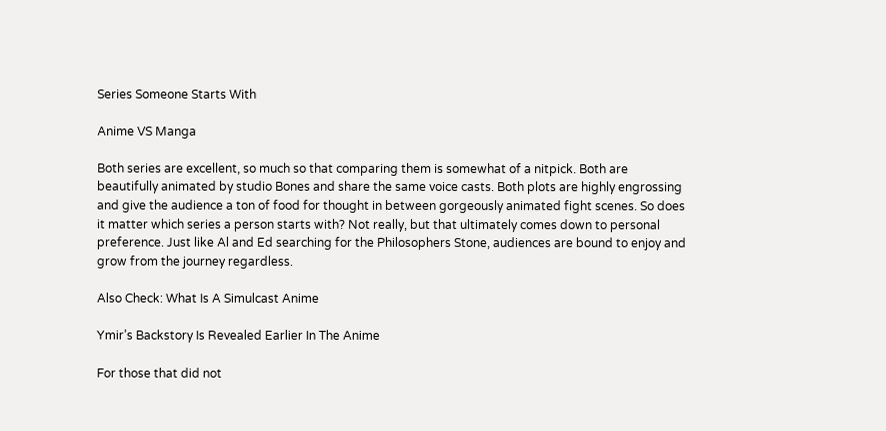Series Someone Starts With

Anime VS Manga

Both series are excellent, so much so that comparing them is somewhat of a nitpick. Both are beautifully animated by studio Bones and share the same voice casts. Both plots are highly engrossing and give the audience a ton of food for thought in between gorgeously animated fight scenes. So does it matter which series a person starts with? Not really, but that ultimately comes down to personal preference. Just like Al and Ed searching for the Philosophers Stone, audiences are bound to enjoy and grow from the journey regardless.

Also Check: What Is A Simulcast Anime

Ymir’s Backstory Is Revealed Earlier In The Anime

For those that did not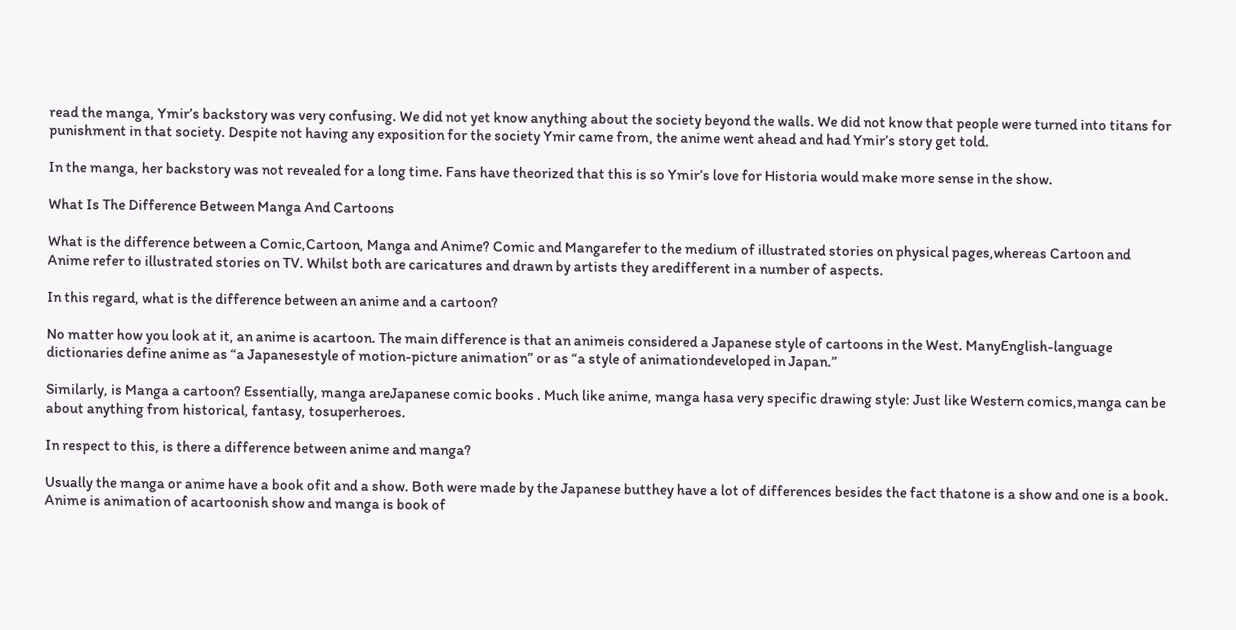read the manga, Ymir’s backstory was very confusing. We did not yet know anything about the society beyond the walls. We did not know that people were turned into titans for punishment in that society. Despite not having any exposition for the society Ymir came from, the anime went ahead and had Ymir’s story get told.

In the manga, her backstory was not revealed for a long time. Fans have theorized that this is so Ymir’s love for Historia would make more sense in the show.

What Is The Difference Between Manga And Cartoons

What is the difference between a Comic,Cartoon, Manga and Anime? Comic and Mangarefer to the medium of illustrated stories on physical pages,whereas Cartoon and Anime refer to illustrated stories on TV. Whilst both are caricatures and drawn by artists they aredifferent in a number of aspects.

In this regard, what is the difference between an anime and a cartoon?

No matter how you look at it, an anime is acartoon. The main difference is that an animeis considered a Japanese style of cartoons in the West. ManyEnglish-language dictionaries define anime as “a Japanesestyle of motion-picture animation” or as “a style of animationdeveloped in Japan.”

Similarly, is Manga a cartoon? Essentially, manga areJapanese comic books . Much like anime, manga hasa very specific drawing style: Just like Western comics,manga can be about anything from historical, fantasy, tosuperheroes.

In respect to this, is there a difference between anime and manga?

Usually the manga or anime have a book ofit and a show. Both were made by the Japanese butthey have a lot of differences besides the fact thatone is a show and one is a book. Anime is animation of acartoonish show and manga is book of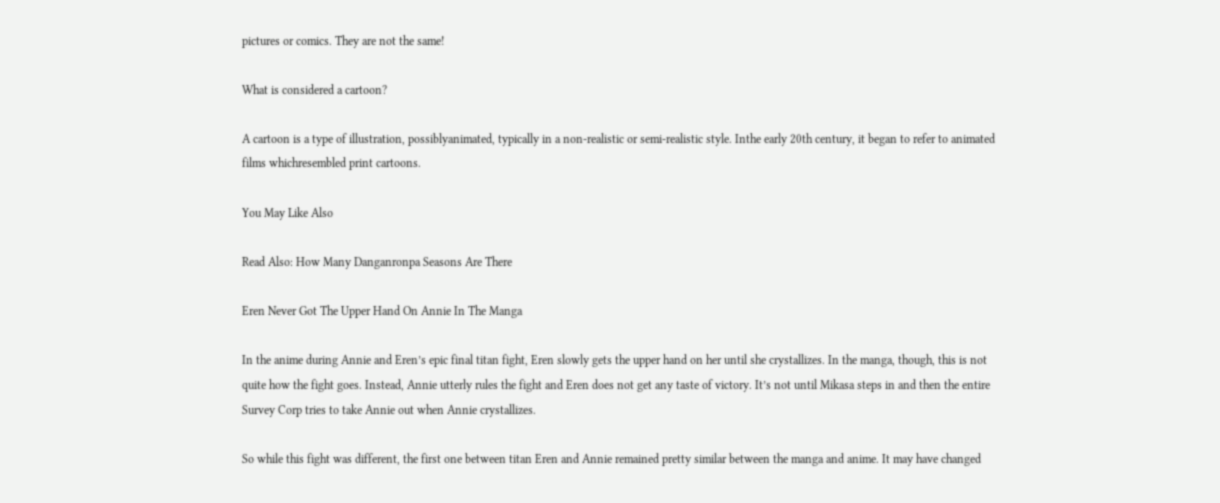pictures or comics. They are not the same!

What is considered a cartoon?

A cartoon is a type of illustration, possiblyanimated, typically in a non-realistic or semi-realistic style. Inthe early 20th century, it began to refer to animated films whichresembled print cartoons.

You May Like Also

Read Also: How Many Danganronpa Seasons Are There

Eren Never Got The Upper Hand On Annie In The Manga

In the anime during Annie and Eren’s epic final titan fight, Eren slowly gets the upper hand on her until she crystallizes. In the manga, though, this is not quite how the fight goes. Instead, Annie utterly rules the fight and Eren does not get any taste of victory. It’s not until Mikasa steps in and then the entire Survey Corp tries to take Annie out when Annie crystallizes.

So while this fight was different, the first one between titan Eren and Annie remained pretty similar between the manga and anime. It may have changed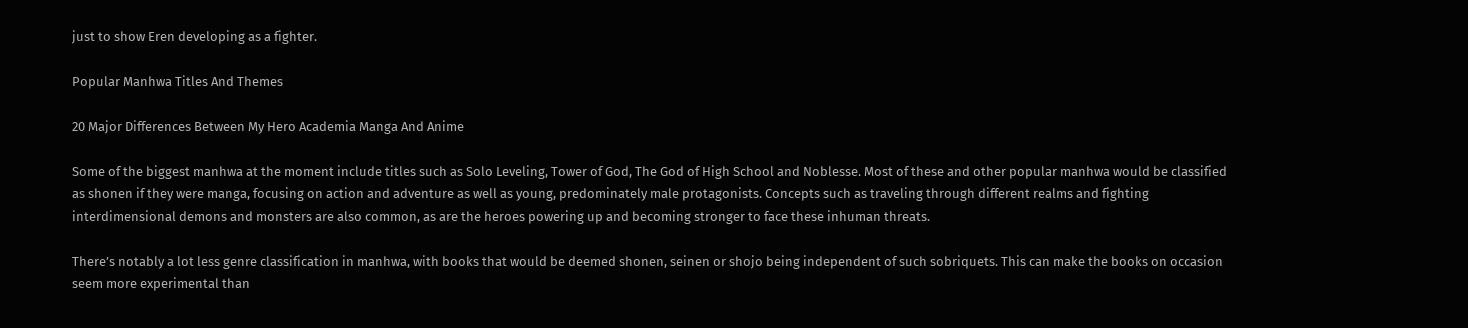just to show Eren developing as a fighter.

Popular Manhwa Titles And Themes

20 Major Differences Between My Hero Academia Manga And Anime

Some of the biggest manhwa at the moment include titles such as Solo Leveling, Tower of God, The God of High School and Noblesse. Most of these and other popular manhwa would be classified as shonen if they were manga, focusing on action and adventure as well as young, predominately male protagonists. Concepts such as traveling through different realms and fighting interdimensional demons and monsters are also common, as are the heroes powering up and becoming stronger to face these inhuman threats.

There’s notably a lot less genre classification in manhwa, with books that would be deemed shonen, seinen or shojo being independent of such sobriquets. This can make the books on occasion seem more experimental than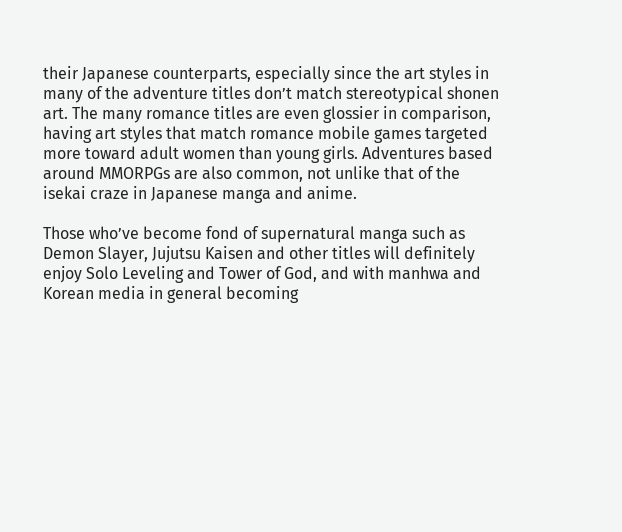their Japanese counterparts, especially since the art styles in many of the adventure titles don’t match stereotypical shonen art. The many romance titles are even glossier in comparison, having art styles that match romance mobile games targeted more toward adult women than young girls. Adventures based around MMORPGs are also common, not unlike that of the isekai craze in Japanese manga and anime.

Those who’ve become fond of supernatural manga such as Demon Slayer, Jujutsu Kaisen and other titles will definitely enjoy Solo Leveling and Tower of God, and with manhwa and Korean media in general becoming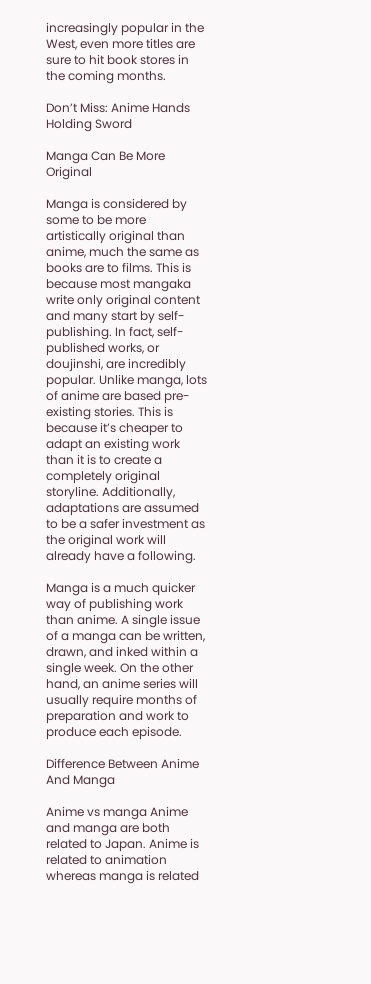increasingly popular in the West, even more titles are sure to hit book stores in the coming months.

Don’t Miss: Anime Hands Holding Sword

Manga Can Be More Original

Manga is considered by some to be more artistically original than anime, much the same as books are to films. This is because most mangaka write only original content and many start by self-publishing. In fact, self-published works, or doujinshi, are incredibly popular. Unlike manga, lots of anime are based pre-existing stories. This is because it’s cheaper to adapt an existing work than it is to create a completely original storyline. Additionally, adaptations are assumed to be a safer investment as the original work will already have a following.

Manga is a much quicker way of publishing work than anime. A single issue of a manga can be written, drawn, and inked within a single week. On the other hand, an anime series will usually require months of preparation and work to produce each episode.

Difference Between Anime And Manga

Anime vs manga Anime and manga are both related to Japan. Anime is related to animation whereas manga is related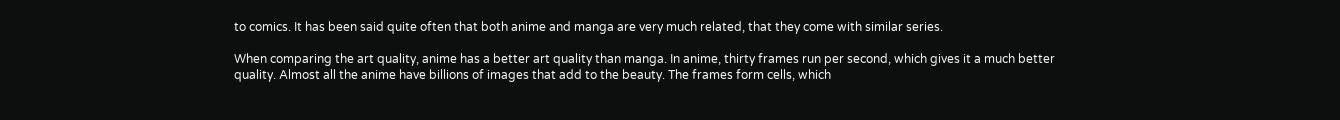to comics. It has been said quite often that both anime and manga are very much related, that they come with similar series.

When comparing the art quality, anime has a better art quality than manga. In anime, thirty frames run per second, which gives it a much better quality. Almost all the anime have billions of images that add to the beauty. The frames form cells, which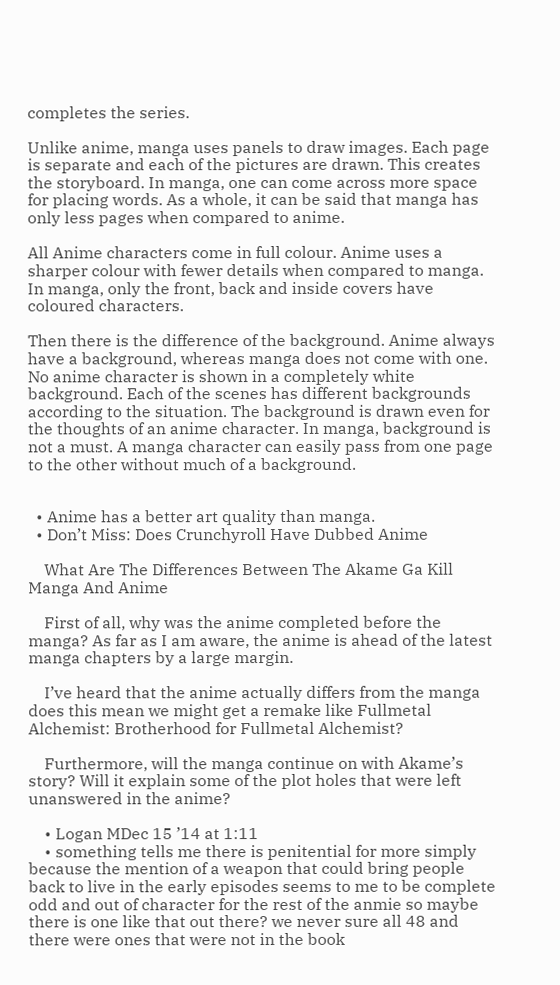completes the series.

Unlike anime, manga uses panels to draw images. Each page is separate and each of the pictures are drawn. This creates the storyboard. In manga, one can come across more space for placing words. As a whole, it can be said that manga has only less pages when compared to anime.

All Anime characters come in full colour. Anime uses a sharper colour with fewer details when compared to manga. In manga, only the front, back and inside covers have coloured characters.

Then there is the difference of the background. Anime always have a background, whereas manga does not come with one. No anime character is shown in a completely white background. Each of the scenes has different backgrounds according to the situation. The background is drawn even for the thoughts of an anime character. In manga, background is not a must. A manga character can easily pass from one page to the other without much of a background.


  • Anime has a better art quality than manga.
  • Don’t Miss: Does Crunchyroll Have Dubbed Anime

    What Are The Differences Between The Akame Ga Kill Manga And Anime

    First of all, why was the anime completed before the manga? As far as I am aware, the anime is ahead of the latest manga chapters by a large margin.

    I’ve heard that the anime actually differs from the manga does this mean we might get a remake like Fullmetal Alchemist: Brotherhood for Fullmetal Alchemist?

    Furthermore, will the manga continue on with Akame’s story? Will it explain some of the plot holes that were left unanswered in the anime?

    • Logan MDec 15 ’14 at 1:11
    • something tells me there is penitential for more simply because the mention of a weapon that could bring people back to live in the early episodes seems to me to be complete odd and out of character for the rest of the anmie so maybe there is one like that out there? we never sure all 48 and there were ones that were not in the book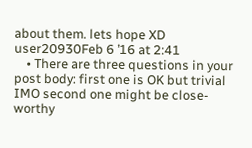about them. lets hope XD user20930Feb 6 ’16 at 2:41
    • There are three questions in your post body: first one is OK but trivial IMO second one might be close-worthy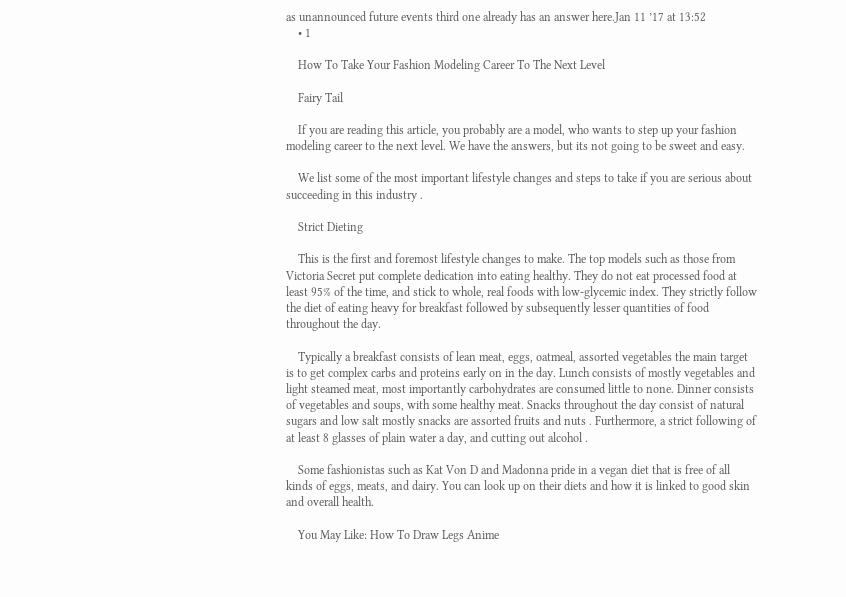as unannounced future events third one already has an answer here.Jan 11 ’17 at 13:52
    • 1

    How To Take Your Fashion Modeling Career To The Next Level

    Fairy Tail

    If you are reading this article, you probably are a model, who wants to step up your fashion modeling career to the next level. We have the answers, but its not going to be sweet and easy.

    We list some of the most important lifestyle changes and steps to take if you are serious about succeeding in this industry .

    Strict Dieting

    This is the first and foremost lifestyle changes to make. The top models such as those from Victoria Secret put complete dedication into eating healthy. They do not eat processed food at least 95% of the time, and stick to whole, real foods with low-glycemic index. They strictly follow the diet of eating heavy for breakfast followed by subsequently lesser quantities of food throughout the day.

    Typically a breakfast consists of lean meat, eggs, oatmeal, assorted vegetables the main target is to get complex carbs and proteins early on in the day. Lunch consists of mostly vegetables and light steamed meat, most importantly carbohydrates are consumed little to none. Dinner consists of vegetables and soups, with some healthy meat. Snacks throughout the day consist of natural sugars and low salt mostly snacks are assorted fruits and nuts . Furthermore, a strict following of at least 8 glasses of plain water a day, and cutting out alcohol .

    Some fashionistas such as Kat Von D and Madonna pride in a vegan diet that is free of all kinds of eggs, meats, and dairy. You can look up on their diets and how it is linked to good skin and overall health.

    You May Like: How To Draw Legs Anime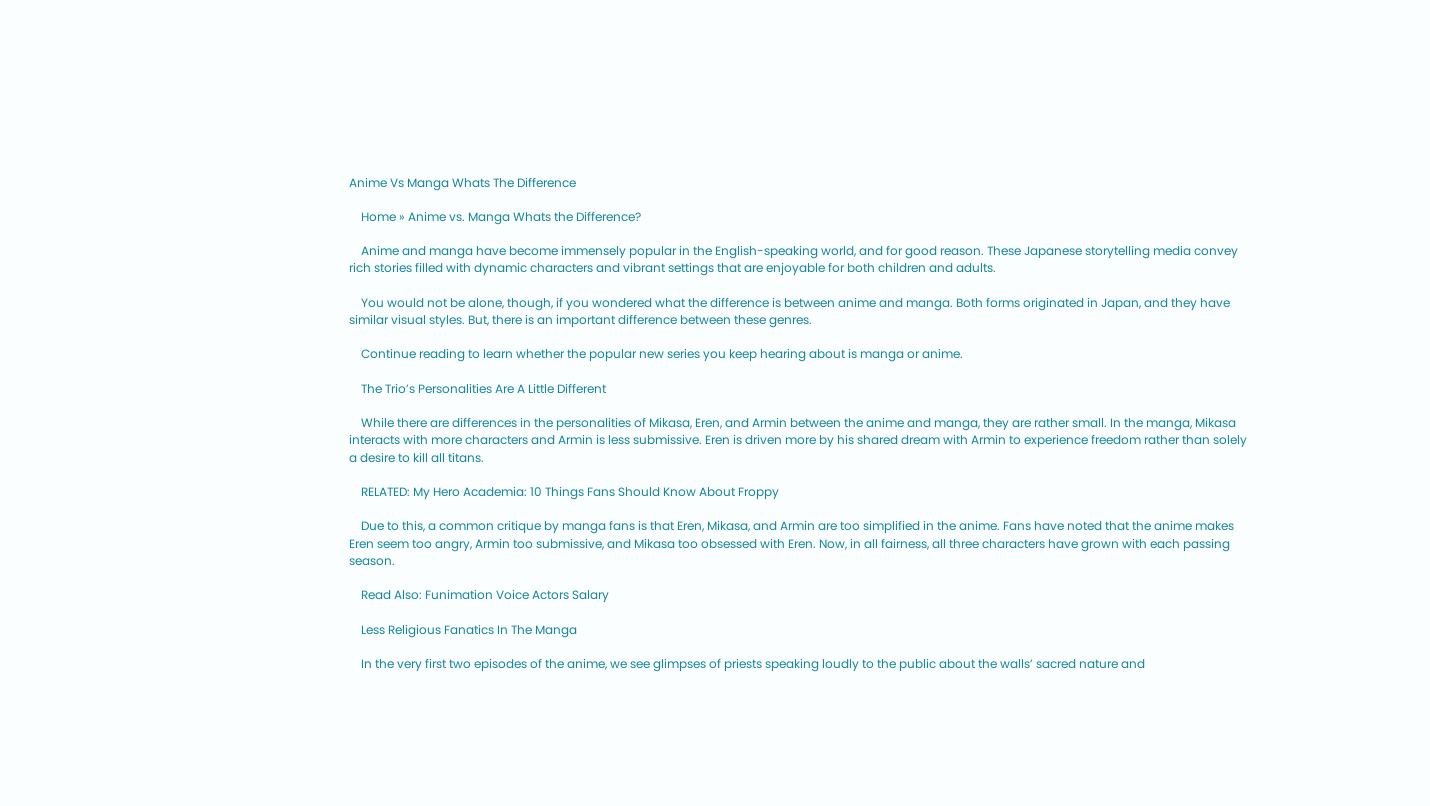Anime Vs Manga Whats The Difference

    Home » Anime vs. Manga Whats the Difference?

    Anime and manga have become immensely popular in the English-speaking world, and for good reason. These Japanese storytelling media convey rich stories filled with dynamic characters and vibrant settings that are enjoyable for both children and adults.

    You would not be alone, though, if you wondered what the difference is between anime and manga. Both forms originated in Japan, and they have similar visual styles. But, there is an important difference between these genres.

    Continue reading to learn whether the popular new series you keep hearing about is manga or anime.

    The Trio’s Personalities Are A Little Different

    While there are differences in the personalities of Mikasa, Eren, and Armin between the anime and manga, they are rather small. In the manga, Mikasa interacts with more characters and Armin is less submissive. Eren is driven more by his shared dream with Armin to experience freedom rather than solely a desire to kill all titans.

    RELATED: My Hero Academia: 10 Things Fans Should Know About Froppy

    Due to this, a common critique by manga fans is that Eren, Mikasa, and Armin are too simplified in the anime. Fans have noted that the anime makes Eren seem too angry, Armin too submissive, and Mikasa too obsessed with Eren. Now, in all fairness, all three characters have grown with each passing season.

    Read Also: Funimation Voice Actors Salary

    Less Religious Fanatics In The Manga

    In the very first two episodes of the anime, we see glimpses of priests speaking loudly to the public about the walls’ sacred nature and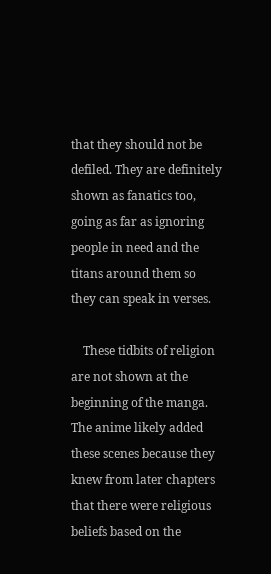that they should not be defiled. They are definitely shown as fanatics too, going as far as ignoring people in need and the titans around them so they can speak in verses.

    These tidbits of religion are not shown at the beginning of the manga. The anime likely added these scenes because they knew from later chapters that there were religious beliefs based on the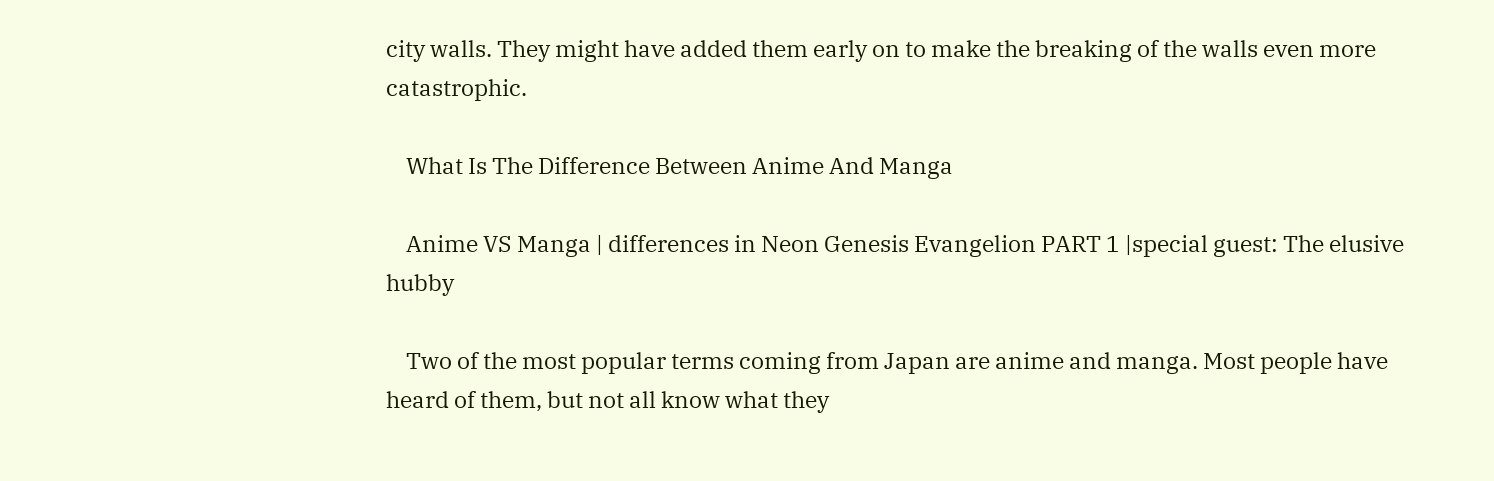city walls. They might have added them early on to make the breaking of the walls even more catastrophic.

    What Is The Difference Between Anime And Manga

    Anime VS Manga | differences in Neon Genesis Evangelion PART 1 |special guest: The elusive hubby

    Two of the most popular terms coming from Japan are anime and manga. Most people have heard of them, but not all know what they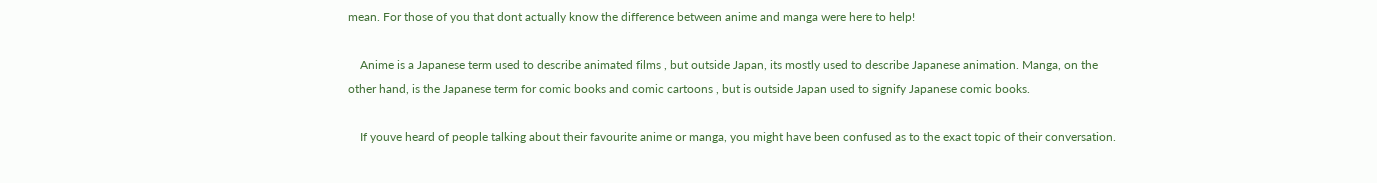mean. For those of you that dont actually know the difference between anime and manga were here to help!

    Anime is a Japanese term used to describe animated films , but outside Japan, its mostly used to describe Japanese animation. Manga, on the other hand, is the Japanese term for comic books and comic cartoons , but is outside Japan used to signify Japanese comic books.

    If youve heard of people talking about their favourite anime or manga, you might have been confused as to the exact topic of their conversation.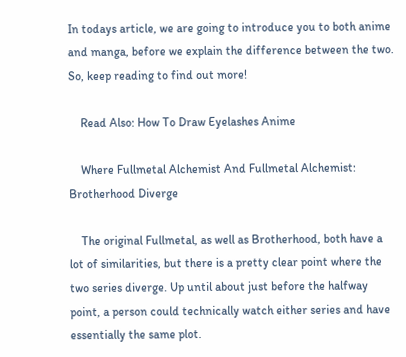In todays article, we are going to introduce you to both anime and manga, before we explain the difference between the two. So, keep reading to find out more!

    Read Also: How To Draw Eyelashes Anime

    Where Fullmetal Alchemist And Fullmetal Alchemist: Brotherhood Diverge

    The original Fullmetal, as well as Brotherhood, both have a lot of similarities, but there is a pretty clear point where the two series diverge. Up until about just before the halfway point, a person could technically watch either series and have essentially the same plot.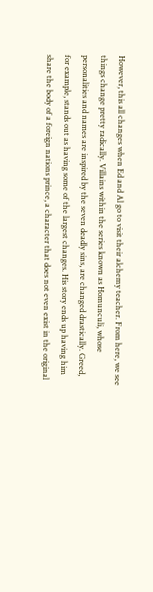However, this all changes when Ed and Al go to visit their alchemy teacher. From here, we see things change pretty radically. Villains within the series known as Homunculi, whose personalities and names are inspired by the seven deadly sins, are changed drastically. Greed, for example, stands out as having some of the largest changes. His story ends up having him share the body of a foreign nations prince, a character that does not even exist in the original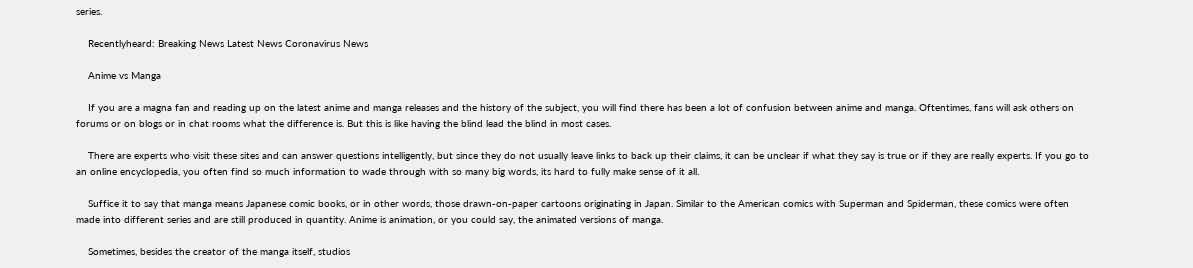series.

    Recentlyheard: Breaking News Latest News Coronavirus News

    Anime vs Manga

    If you are a magna fan and reading up on the latest anime and manga releases and the history of the subject, you will find there has been a lot of confusion between anime and manga. Oftentimes, fans will ask others on forums or on blogs or in chat rooms what the difference is. But this is like having the blind lead the blind in most cases.

    There are experts who visit these sites and can answer questions intelligently, but since they do not usually leave links to back up their claims, it can be unclear if what they say is true or if they are really experts. If you go to an online encyclopedia, you often find so much information to wade through with so many big words, its hard to fully make sense of it all.

    Suffice it to say that manga means Japanese comic books, or in other words, those drawn-on-paper cartoons originating in Japan. Similar to the American comics with Superman and Spiderman, these comics were often made into different series and are still produced in quantity. Anime is animation, or you could say, the animated versions of manga.

    Sometimes, besides the creator of the manga itself, studios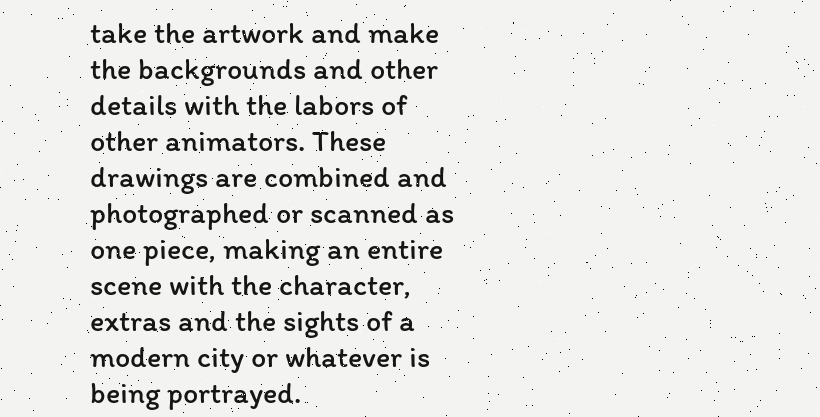take the artwork and make the backgrounds and other details with the labors of other animators. These drawings are combined and photographed or scanned as one piece, making an entire scene with the character, extras and the sights of a modern city or whatever is being portrayed.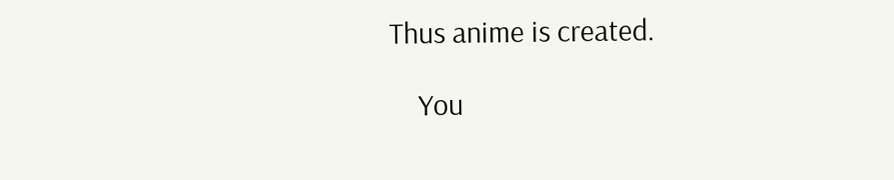Thus anime is created.

    You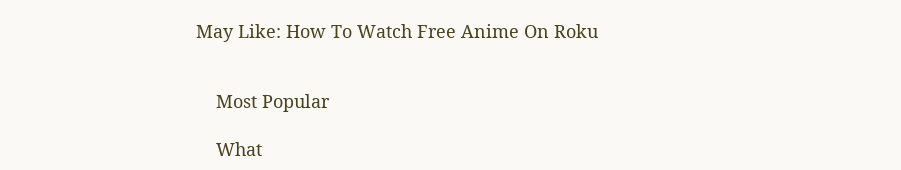May Like: How To Watch Free Anime On Roku


    Most Popular

    What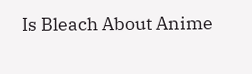Is Bleach About Anime